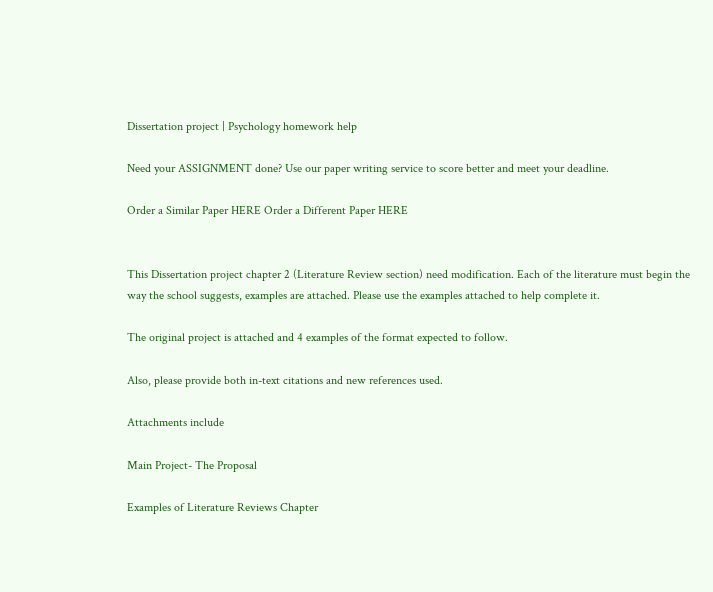Dissertation project | Psychology homework help

Need your ASSIGNMENT done? Use our paper writing service to score better and meet your deadline.

Order a Similar Paper HERE Order a Different Paper HERE


This Dissertation project chapter 2 (Literature Review section) need modification. Each of the literature must begin the way the school suggests, examples are attached. Please use the examples attached to help complete it.

The original project is attached and 4 examples of the format expected to follow.

Also, please provide both in-text citations and new references used.

Attachments include

Main Project- The Proposal

Examples of Literature Reviews Chapter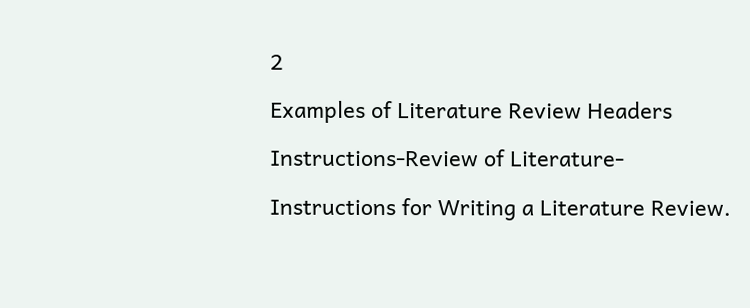2

Examples of Literature Review Headers

Instructions-Review of Literature-

Instructions for Writing a Literature Review.